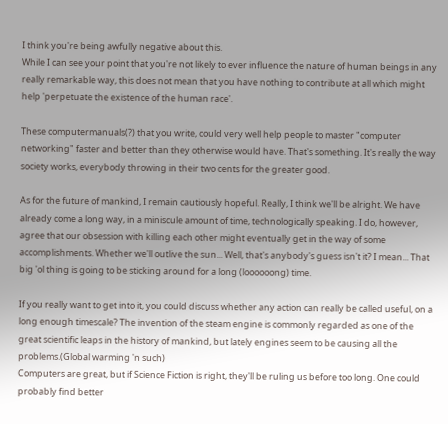I think you're being awfully negative about this.
While I can see your point that you're not likely to ever influence the nature of human beings in any really remarkable way, this does not mean that you have nothing to contribute at all which might help 'perpetuate the existence of the human race'.

These computermanuals(?) that you write, could very well help people to master "computer networking" faster and better than they otherwise would have. That's something. It's really the way society works, everybody throwing in their two cents for the greater good.

As for the future of mankind, I remain cautiously hopeful. Really, I think we'll be alright. We have already come a long way, in a miniscule amount of time, technologically speaking. I do, however, agree that our obsession with killing each other might eventually get in the way of some accomplishments. Whether we'll outlive the sun... Well, that's anybody's guess isn't it? I mean... That big 'ol thing is going to be sticking around for a long (loooooong) time.

If you really want to get into it, you could discuss whether any action can really be called useful, on a long enough timescale? The invention of the steam engine is commonly regarded as one of the great scientific leaps in the history of mankind, but lately engines seem to be causing all the problems.(Global warming 'n such)
Computers are great, but if Science Fiction is right, they'll be ruling us before too long. One could probably find better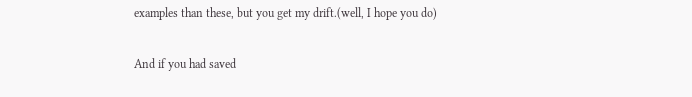examples than these, but you get my drift.(well, I hope you do)

And if you had saved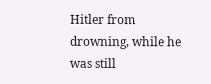Hitler from drowning, while he was still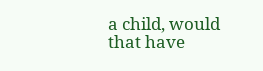a child, would that have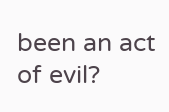been an act of evil?